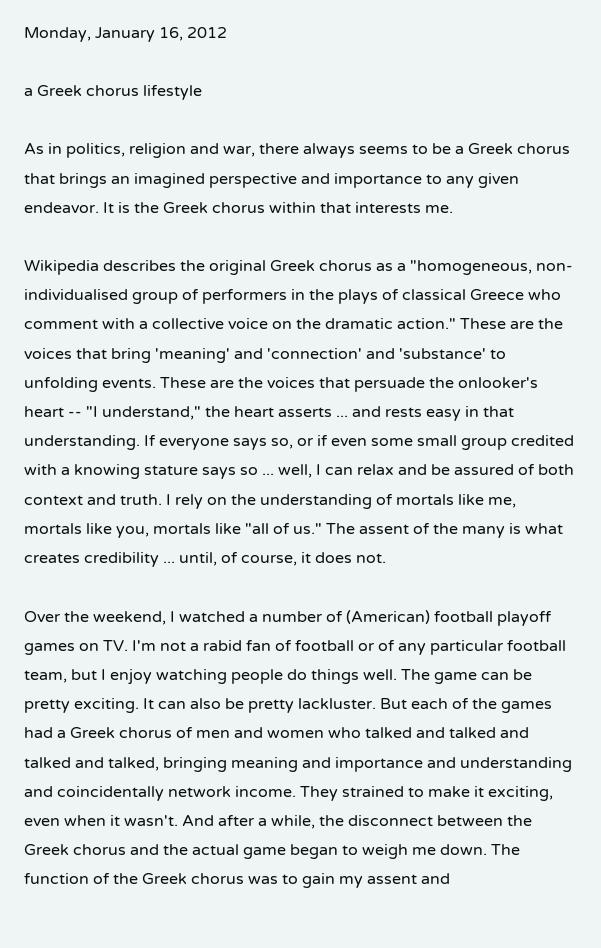Monday, January 16, 2012

a Greek chorus lifestyle

As in politics, religion and war, there always seems to be a Greek chorus that brings an imagined perspective and importance to any given endeavor. It is the Greek chorus within that interests me.

Wikipedia describes the original Greek chorus as a "homogeneous, non-individualised group of performers in the plays of classical Greece who comment with a collective voice on the dramatic action." These are the voices that bring 'meaning' and 'connection' and 'substance' to unfolding events. These are the voices that persuade the onlooker's heart -- "I understand," the heart asserts ... and rests easy in that understanding. If everyone says so, or if even some small group credited with a knowing stature says so ... well, I can relax and be assured of both context and truth. I rely on the understanding of mortals like me, mortals like you, mortals like "all of us." The assent of the many is what creates credibility ... until, of course, it does not.

Over the weekend, I watched a number of (American) football playoff games on TV. I'm not a rabid fan of football or of any particular football team, but I enjoy watching people do things well. The game can be pretty exciting. It can also be pretty lackluster. But each of the games had a Greek chorus of men and women who talked and talked and talked and talked, bringing meaning and importance and understanding and coincidentally network income. They strained to make it exciting, even when it wasn't. And after a while, the disconnect between the Greek chorus and the actual game began to weigh me down. The function of the Greek chorus was to gain my assent and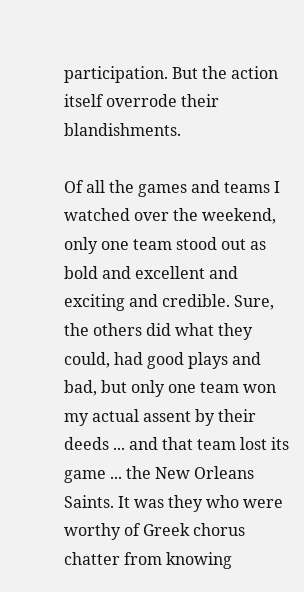participation. But the action itself overrode their blandishments.

Of all the games and teams I watched over the weekend, only one team stood out as bold and excellent and exciting and credible. Sure, the others did what they could, had good plays and bad, but only one team won my actual assent by their deeds ... and that team lost its game ... the New Orleans Saints. It was they who were worthy of Greek chorus chatter from knowing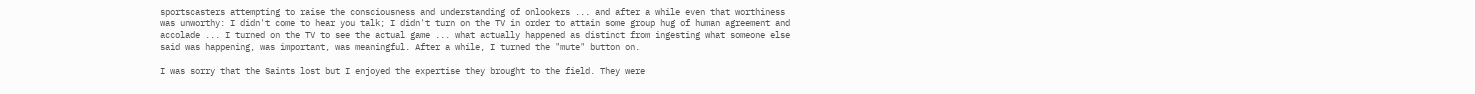sportscasters attempting to raise the consciousness and understanding of onlookers ... and after a while even that worthiness was unworthy: I didn't come to hear you talk; I didn't turn on the TV in order to attain some group hug of human agreement and accolade ... I turned on the TV to see the actual game ... what actually happened as distinct from ingesting what someone else said was happening, was important, was meaningful. After a while, I turned the "mute" button on.

I was sorry that the Saints lost but I enjoyed the expertise they brought to the field. They were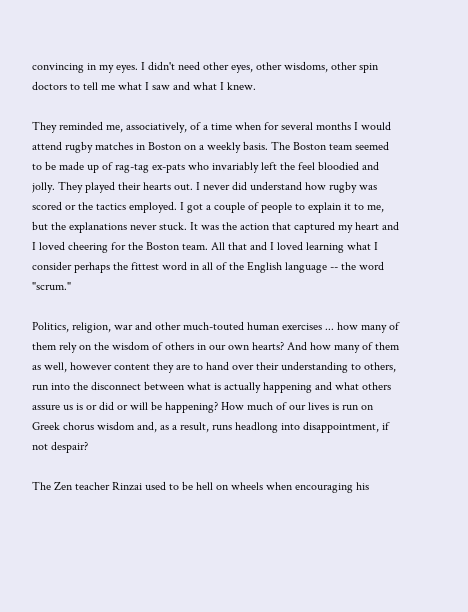convincing in my eyes. I didn't need other eyes, other wisdoms, other spin doctors to tell me what I saw and what I knew.

They reminded me, associatively, of a time when for several months I would attend rugby matches in Boston on a weekly basis. The Boston team seemed to be made up of rag-tag ex-pats who invariably left the feel bloodied and jolly. They played their hearts out. I never did understand how rugby was scored or the tactics employed. I got a couple of people to explain it to me, but the explanations never stuck. It was the action that captured my heart and I loved cheering for the Boston team. All that and I loved learning what I consider perhaps the fittest word in all of the English language -- the word "scrum."

Politics, religion, war and other much-touted human exercises ... how many of them rely on the wisdom of others in our own hearts? And how many of them as well, however content they are to hand over their understanding to others, run into the disconnect between what is actually happening and what others assure us is or did or will be happening? How much of our lives is run on Greek chorus wisdom and, as a result, runs headlong into disappointment, if not despair?

The Zen teacher Rinzai used to be hell on wheels when encouraging his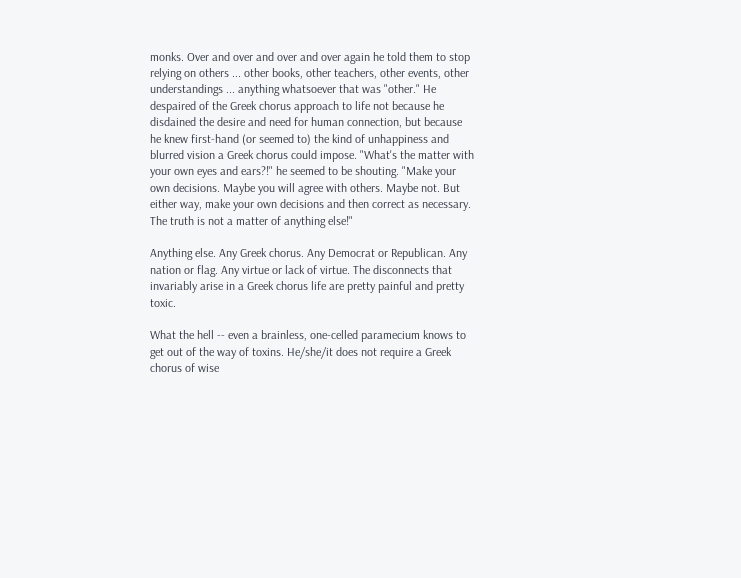monks. Over and over and over and over again he told them to stop relying on others ... other books, other teachers, other events, other understandings ... anything whatsoever that was "other." He despaired of the Greek chorus approach to life not because he disdained the desire and need for human connection, but because he knew first-hand (or seemed to) the kind of unhappiness and blurred vision a Greek chorus could impose. "What's the matter with your own eyes and ears?!" he seemed to be shouting. "Make your own decisions. Maybe you will agree with others. Maybe not. But either way, make your own decisions and then correct as necessary. The truth is not a matter of anything else!"

Anything else. Any Greek chorus. Any Democrat or Republican. Any nation or flag. Any virtue or lack of virtue. The disconnects that invariably arise in a Greek chorus life are pretty painful and pretty toxic.

What the hell -- even a brainless, one-celled paramecium knows to get out of the way of toxins. He/she/it does not require a Greek chorus of wise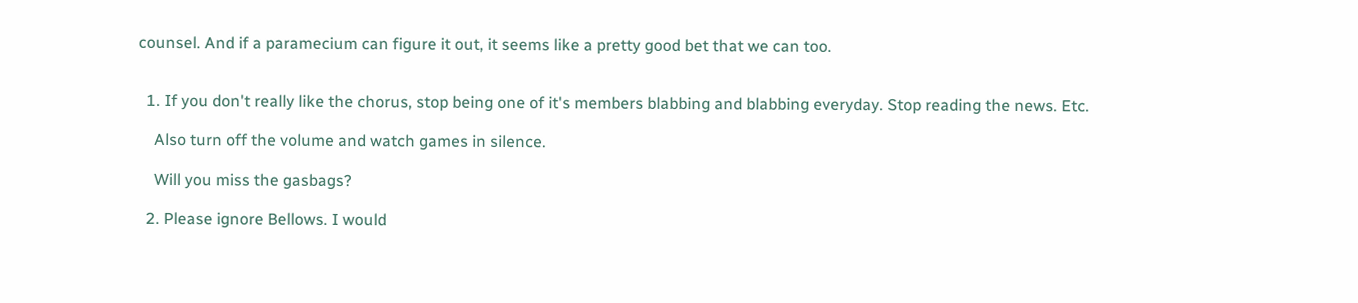counsel. And if a paramecium can figure it out, it seems like a pretty good bet that we can too.


  1. If you don't really like the chorus, stop being one of it's members blabbing and blabbing everyday. Stop reading the news. Etc.

    Also turn off the volume and watch games in silence.

    Will you miss the gasbags?

  2. Please ignore Bellows. I would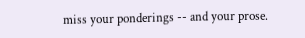miss your ponderings -- and your prose.